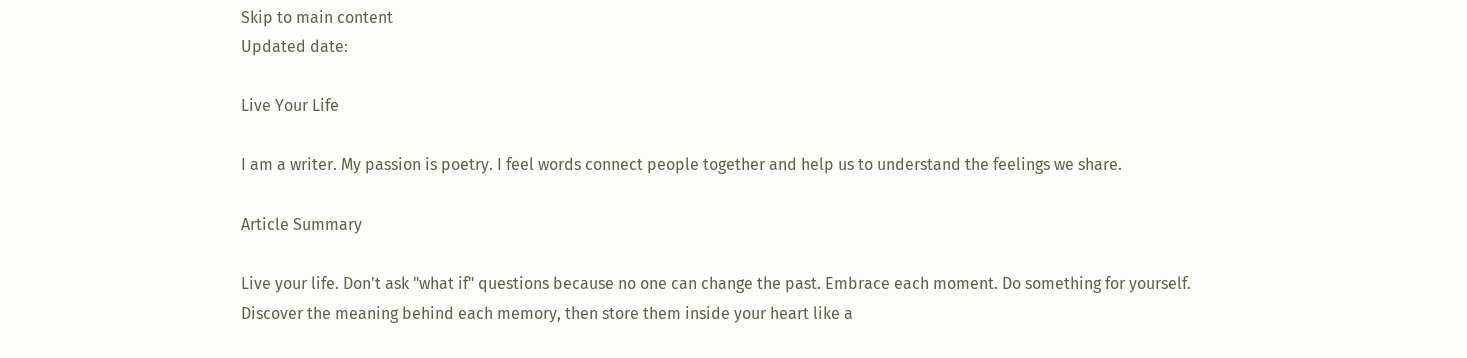Skip to main content
Updated date:

Live Your Life

I am a writer. My passion is poetry. I feel words connect people together and help us to understand the feelings we share.

Article Summary

Live your life. Don't ask "what if" questions because no one can change the past. Embrace each moment. Do something for yourself. Discover the meaning behind each memory, then store them inside your heart like a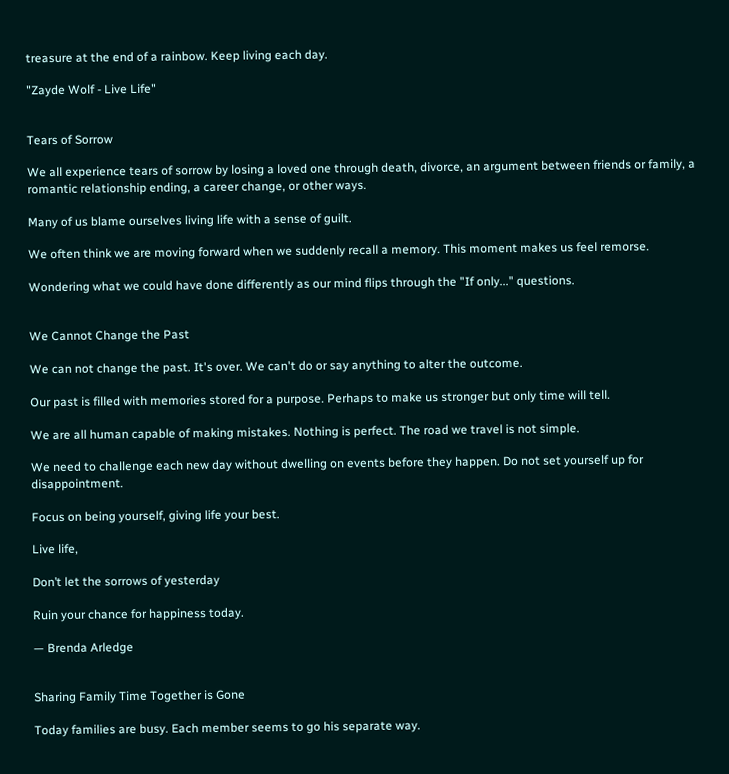treasure at the end of a rainbow. Keep living each day.

"Zayde Wolf - Live Life"


Tears of Sorrow

We all experience tears of sorrow by losing a loved one through death, divorce, an argument between friends or family, a romantic relationship ending, a career change, or other ways.

Many of us blame ourselves living life with a sense of guilt.

We often think we are moving forward when we suddenly recall a memory. This moment makes us feel remorse.

Wondering what we could have done differently as our mind flips through the "If only..." questions.


We Cannot Change the Past

We can not change the past. It's over. We can't do or say anything to alter the outcome.

Our past is filled with memories stored for a purpose. Perhaps to make us stronger but only time will tell.

We are all human capable of making mistakes. Nothing is perfect. The road we travel is not simple.

We need to challenge each new day without dwelling on events before they happen. Do not set yourself up for disappointment.

Focus on being yourself, giving life your best.

Live life,

Don’t let the sorrows of yesterday

Ruin your chance for happiness today.

— Brenda Arledge


Sharing Family Time Together is Gone

Today families are busy. Each member seems to go his separate way.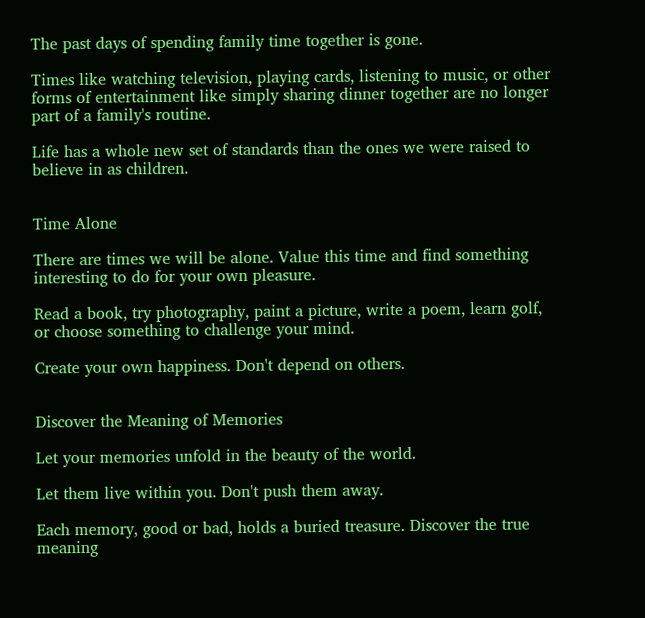The past days of spending family time together is gone.

Times like watching television, playing cards, listening to music, or other forms of entertainment like simply sharing dinner together are no longer part of a family's routine.

Life has a whole new set of standards than the ones we were raised to believe in as children.


Time Alone

There are times we will be alone. Value this time and find something interesting to do for your own pleasure.

Read a book, try photography, paint a picture, write a poem, learn golf, or choose something to challenge your mind.

Create your own happiness. Don't depend on others.


Discover the Meaning of Memories

Let your memories unfold in the beauty of the world.

Let them live within you. Don't push them away.

Each memory, good or bad, holds a buried treasure. Discover the true meaning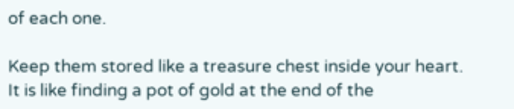of each one.

Keep them stored like a treasure chest inside your heart. It is like finding a pot of gold at the end of the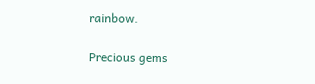rainbow.

Precious gems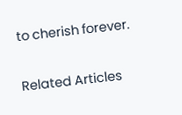to cherish forever.


Related Articles